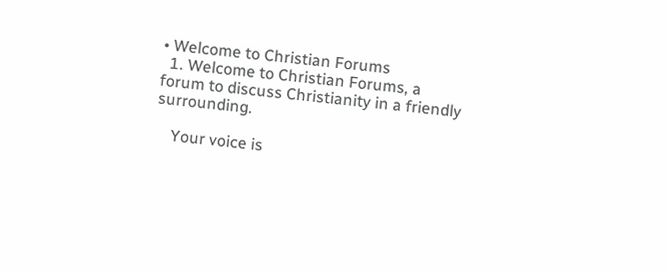• Welcome to Christian Forums
  1. Welcome to Christian Forums, a forum to discuss Christianity in a friendly surrounding.

    Your voice is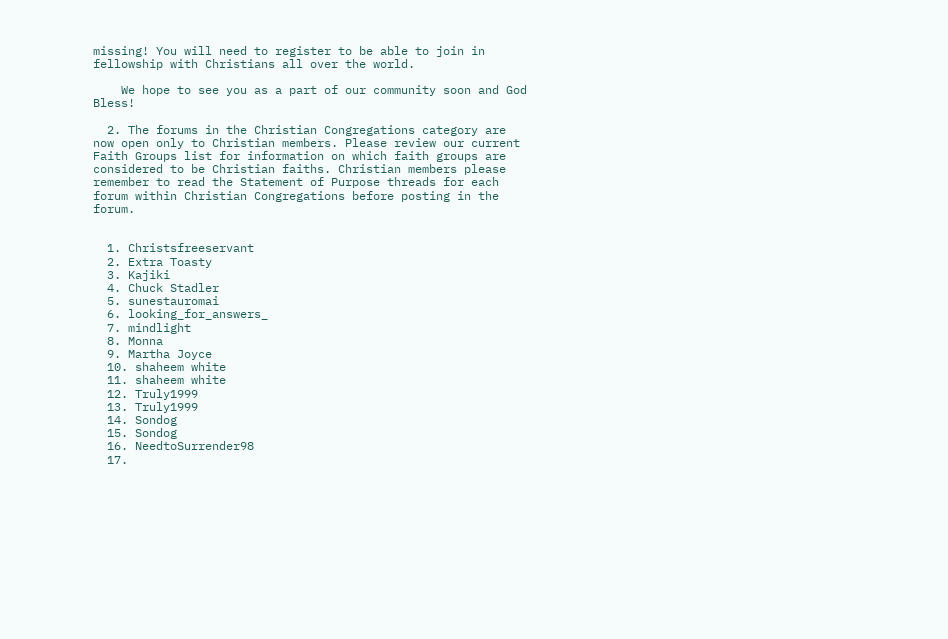missing! You will need to register to be able to join in fellowship with Christians all over the world.

    We hope to see you as a part of our community soon and God Bless!

  2. The forums in the Christian Congregations category are now open only to Christian members. Please review our current Faith Groups list for information on which faith groups are considered to be Christian faiths. Christian members please remember to read the Statement of Purpose threads for each forum within Christian Congregations before posting in the forum.


  1. Christsfreeservant
  2. Extra Toasty
  3. Kajiki
  4. Chuck Stadler
  5. sunestauromai
  6. looking_for_answers_
  7. mindlight
  8. Monna
  9. Martha Joyce
  10. shaheem white
  11. shaheem white
  12. Truly1999
  13. Truly1999
  14. Sondog
  15. Sondog
  16. NeedtoSurrender98
  17.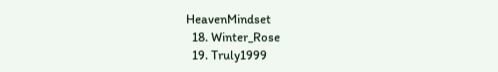HeavenMindset
  18. Winter_Rose
  19. Truly1999